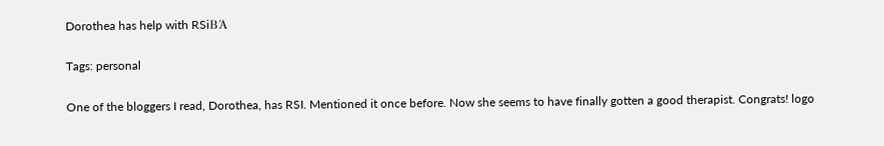Dorothea has help with RSiΒΆ

Tags: personal

One of the bloggers I read, Dorothea, has RSI. Mentioned it once before. Now she seems to have finally gotten a good therapist. Congrats! logo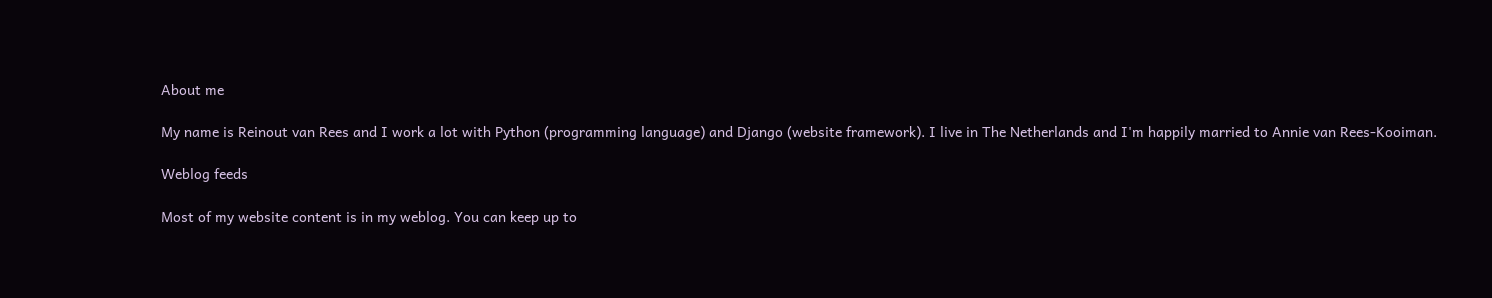About me

My name is Reinout van Rees and I work a lot with Python (programming language) and Django (website framework). I live in The Netherlands and I'm happily married to Annie van Rees-Kooiman.

Weblog feeds

Most of my website content is in my weblog. You can keep up to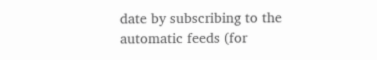date by subscribing to the automatic feeds (for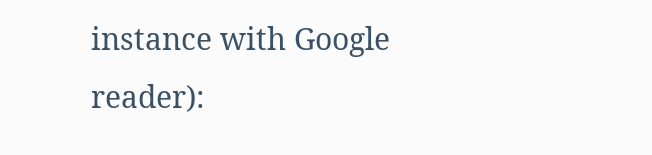instance with Google reader):